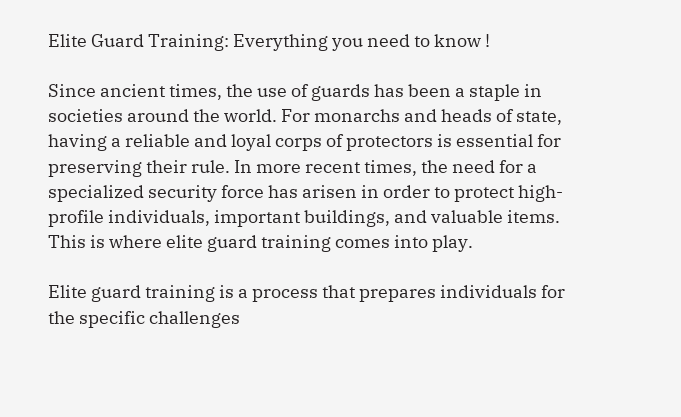Elite Guard Training: Everything you need to know !

Since ancient times, the use of guards has been a staple in societies around the world. For monarchs and heads of state, having a reliable and loyal corps of protectors is essential for preserving their rule. In more recent times, the need for a specialized security force has arisen in order to protect high-profile individuals, important buildings, and valuable items. This is where elite guard training comes into play.

Elite guard training is a process that prepares individuals for the specific challenges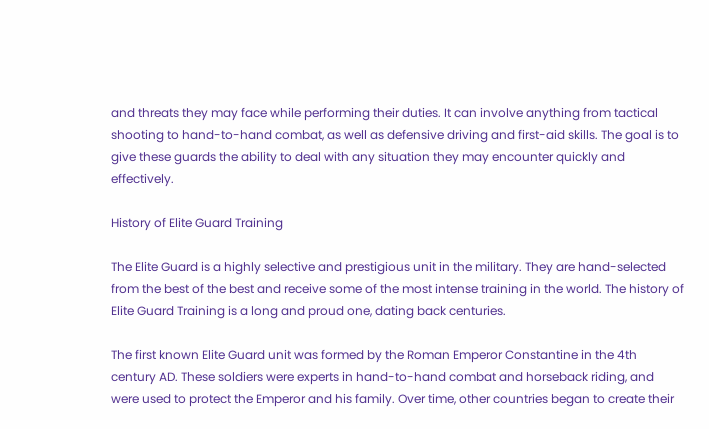and threats they may face while performing their duties. It can involve anything from tactical shooting to hand-to-hand combat, as well as defensive driving and first-aid skills. The goal is to give these guards the ability to deal with any situation they may encounter quickly and effectively.

History of Elite Guard Training

The Elite Guard is a highly selective and prestigious unit in the military. They are hand-selected from the best of the best and receive some of the most intense training in the world. The history of Elite Guard Training is a long and proud one, dating back centuries.

The first known Elite Guard unit was formed by the Roman Emperor Constantine in the 4th century AD. These soldiers were experts in hand-to-hand combat and horseback riding, and were used to protect the Emperor and his family. Over time, other countries began to create their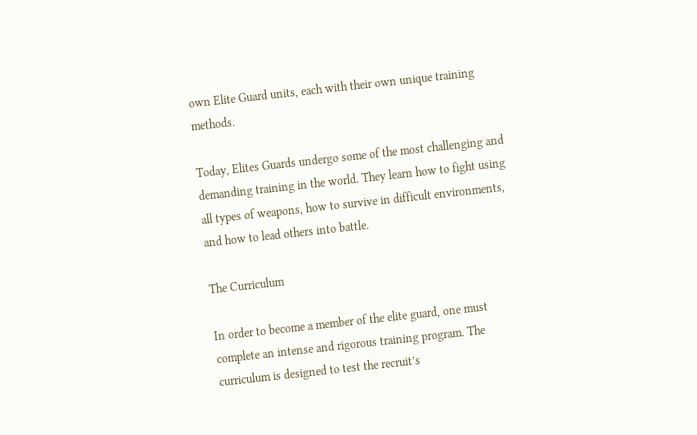own Elite Guard units, each with their own unique training methods.

Today, Elites Guards undergo some of the most challenging and demanding training in the world. They learn how to fight using all types of weapons, how to survive in difficult environments, and how to lead others into battle.

The Curriculum

In order to become a member of the elite guard, one must complete an intense and rigorous training program. The curriculum is designed to test the recruit’s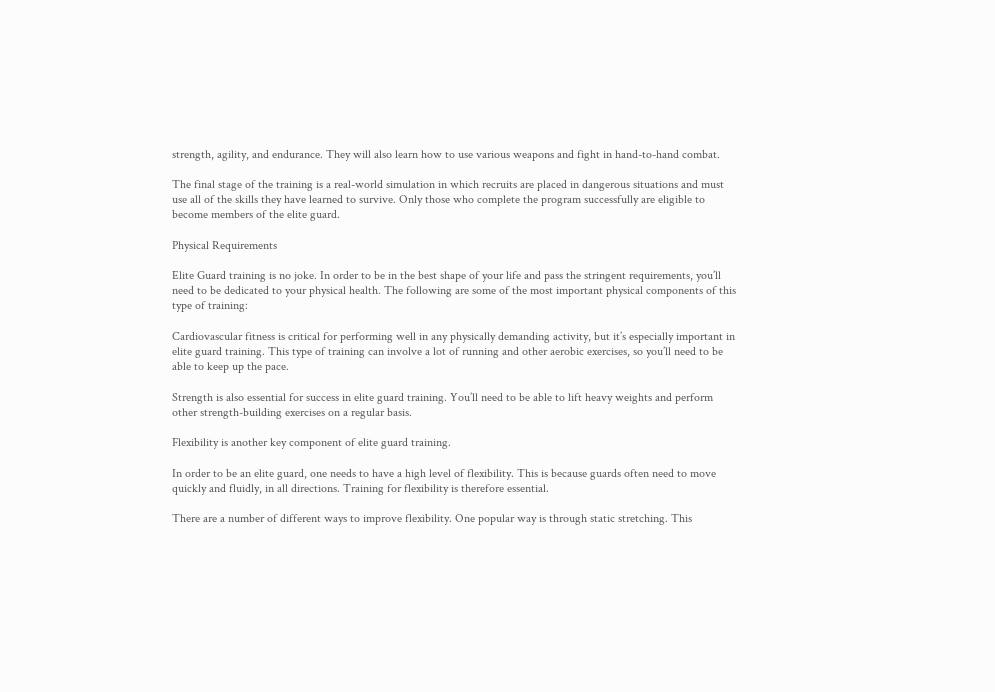strength, agility, and endurance. They will also learn how to use various weapons and fight in hand-to-hand combat.

The final stage of the training is a real-world simulation in which recruits are placed in dangerous situations and must use all of the skills they have learned to survive. Only those who complete the program successfully are eligible to become members of the elite guard.

Physical Requirements

Elite Guard training is no joke. In order to be in the best shape of your life and pass the stringent requirements, you’ll need to be dedicated to your physical health. The following are some of the most important physical components of this type of training:

Cardiovascular fitness is critical for performing well in any physically demanding activity, but it’s especially important in elite guard training. This type of training can involve a lot of running and other aerobic exercises, so you’ll need to be able to keep up the pace.

Strength is also essential for success in elite guard training. You’ll need to be able to lift heavy weights and perform other strength-building exercises on a regular basis.

Flexibility is another key component of elite guard training.

In order to be an elite guard, one needs to have a high level of flexibility. This is because guards often need to move quickly and fluidly, in all directions. Training for flexibility is therefore essential.

There are a number of different ways to improve flexibility. One popular way is through static stretching. This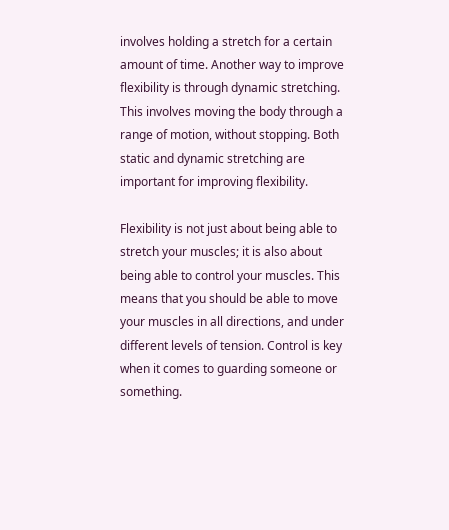involves holding a stretch for a certain amount of time. Another way to improve flexibility is through dynamic stretching. This involves moving the body through a range of motion, without stopping. Both static and dynamic stretching are important for improving flexibility.

Flexibility is not just about being able to stretch your muscles; it is also about being able to control your muscles. This means that you should be able to move your muscles in all directions, and under different levels of tension. Control is key when it comes to guarding someone or something.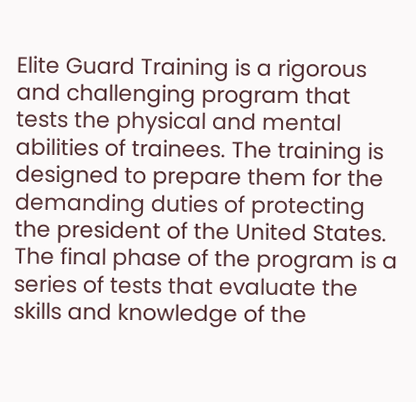Elite Guard Training is a rigorous and challenging program that tests the physical and mental abilities of trainees. The training is designed to prepare them for the demanding duties of protecting the president of the United States. The final phase of the program is a series of tests that evaluate the skills and knowledge of the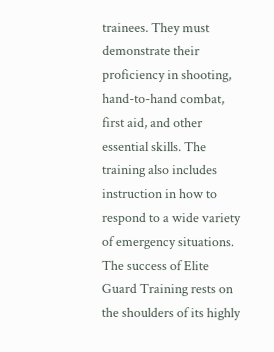trainees. They must demonstrate their proficiency in shooting, hand-to-hand combat, first aid, and other essential skills. The training also includes instruction in how to respond to a wide variety of emergency situations. The success of Elite Guard Training rests on the shoulders of its highly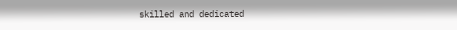skilled and dedicated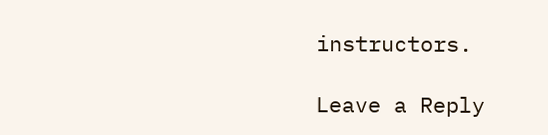instructors.

Leave a Reply